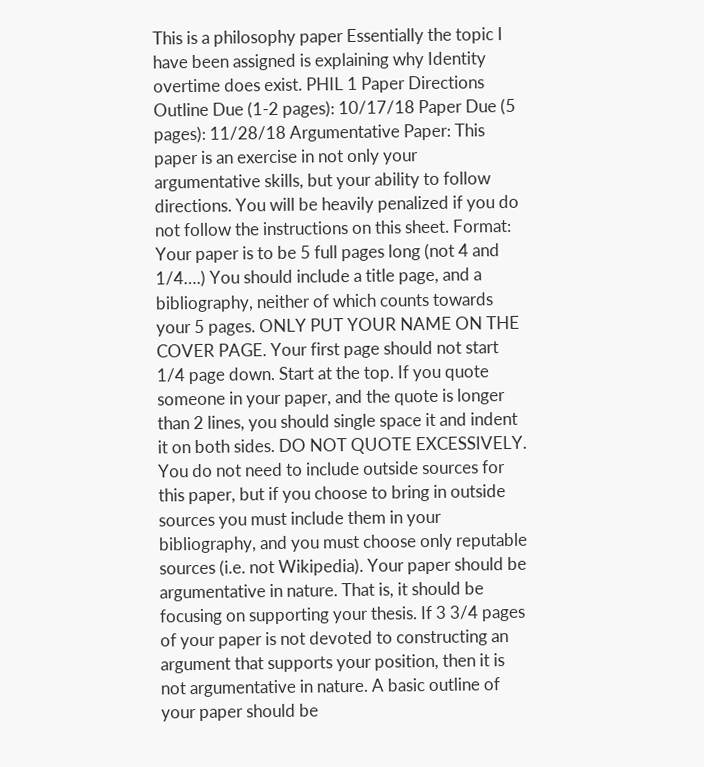This is a philosophy paper Essentially the topic I have been assigned is explaining why Identity overtime does exist. PHIL 1 Paper Directions Outline Due (1-2 pages): 10/17/18 Paper Due (5 pages): 11/28/18 Argumentative Paper: This paper is an exercise in not only your argumentative skills, but your ability to follow directions. You will be heavily penalized if you do not follow the instructions on this sheet. Format: Your paper is to be 5 full pages long (not 4 and 1/4….) You should include a title page, and a bibliography, neither of which counts towards your 5 pages. ONLY PUT YOUR NAME ON THE COVER PAGE. Your first page should not start 1/4 page down. Start at the top. If you quote someone in your paper, and the quote is longer than 2 lines, you should single space it and indent it on both sides. DO NOT QUOTE EXCESSIVELY. You do not need to include outside sources for this paper, but if you choose to bring in outside sources you must include them in your bibliography, and you must choose only reputable sources (i.e. not Wikipedia). Your paper should be argumentative in nature. That is, it should be focusing on supporting your thesis. If 3 3/4 pages of your paper is not devoted to constructing an argument that supports your position, then it is not argumentative in nature. A basic outline of your paper should be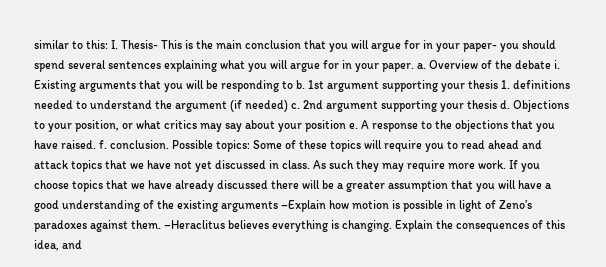similar to this: I. Thesis- This is the main conclusion that you will argue for in your paper- you should spend several sentences explaining what you will argue for in your paper. a. Overview of the debate i. Existing arguments that you will be responding to b. 1st argument supporting your thesis 1. definitions needed to understand the argument (if needed) c. 2nd argument supporting your thesis d. Objections to your position, or what critics may say about your position e. A response to the objections that you have raised. f. conclusion. Possible topics: Some of these topics will require you to read ahead and attack topics that we have not yet discussed in class. As such they may require more work. If you choose topics that we have already discussed there will be a greater assumption that you will have a good understanding of the existing arguments –Explain how motion is possible in light of Zeno’s paradoxes against them. –Heraclitus believes everything is changing. Explain the consequences of this idea, and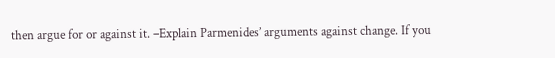then argue for or against it. –Explain Parmenides’ arguments against change. If you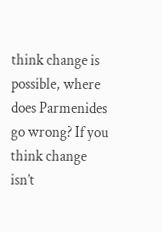think change is possible, where does Parmenides go wrong? If you think change isn’t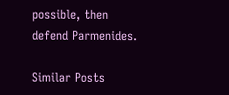possible, then defend Parmenides.

Similar Posts